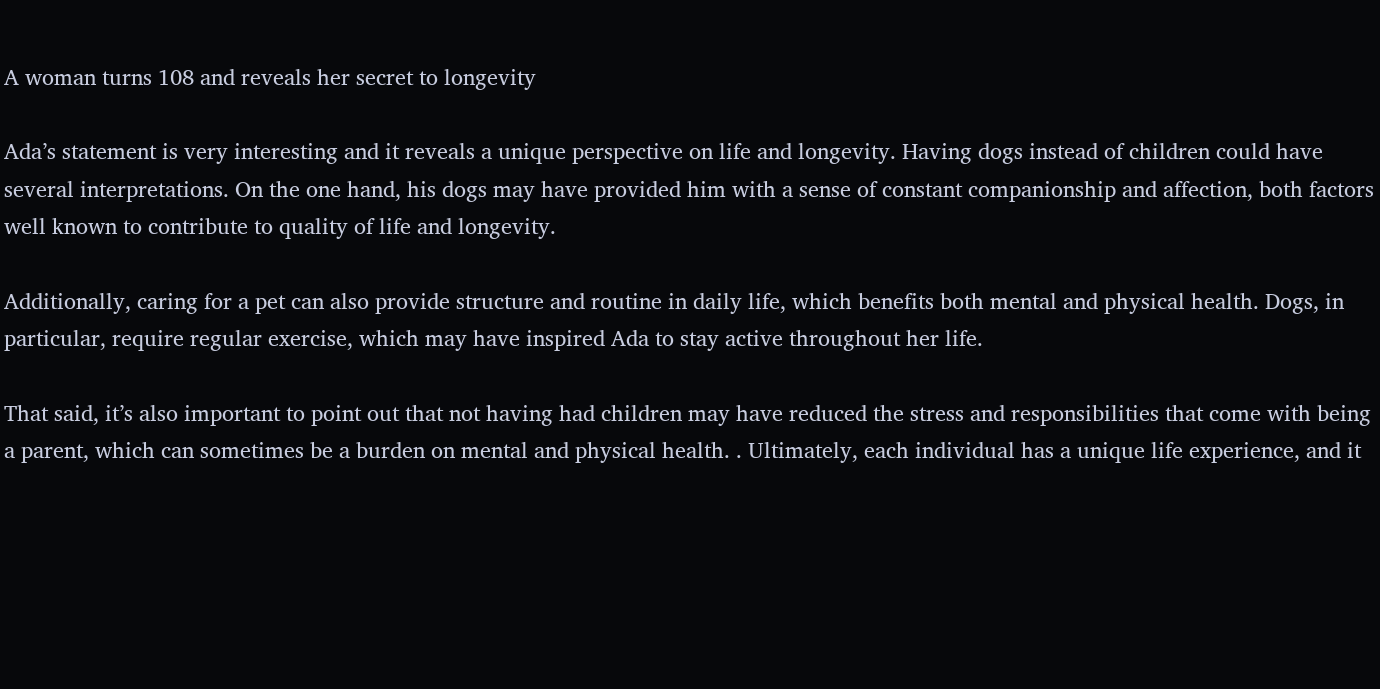A woman turns 108 and reveals her secret to longevity

Ada’s statement is very interesting and it reveals a unique perspective on life and longevity. Having dogs instead of children could have several interpretations. On the one hand, his dogs may have provided him with a sense of constant companionship and affection, both factors well known to contribute to quality of life and longevity.

Additionally, caring for a pet can also provide structure and routine in daily life, which benefits both mental and physical health. Dogs, in particular, require regular exercise, which may have inspired Ada to stay active throughout her life.

That said, it’s also important to point out that not having had children may have reduced the stress and responsibilities that come with being a parent, which can sometimes be a burden on mental and physical health. . Ultimately, each individual has a unique life experience, and it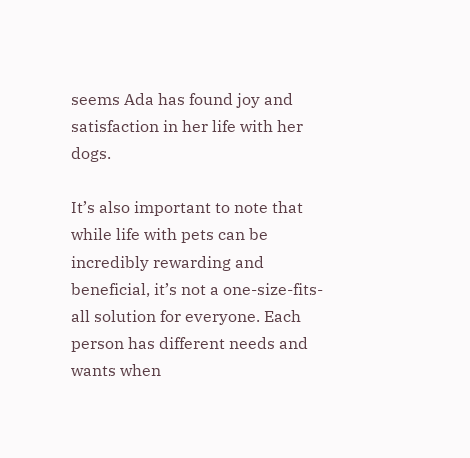seems Ada has found joy and satisfaction in her life with her dogs.

It’s also important to note that while life with pets can be incredibly rewarding and beneficial, it’s not a one-size-fits-all solution for everyone. Each person has different needs and wants when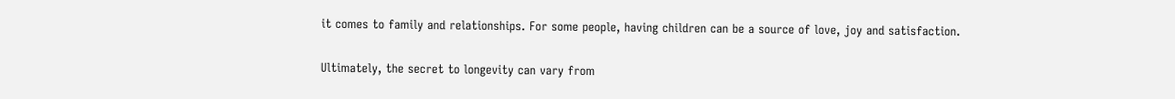it comes to family and relationships. For some people, having children can be a source of love, joy and satisfaction.

Ultimately, the secret to longevity can vary from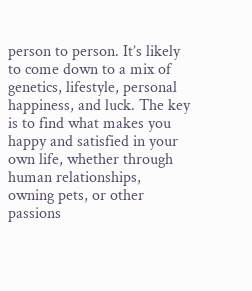person to person. It’s likely to come down to a mix of genetics, lifestyle, personal happiness, and luck. The key is to find what makes you happy and satisfied in your own life, whether through human relationships, owning pets, or other passions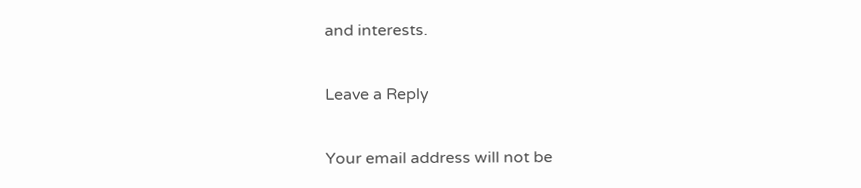and interests.

Leave a Reply

Your email address will not be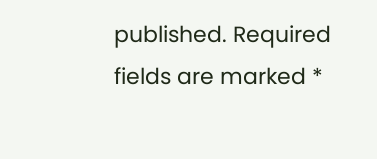published. Required fields are marked *